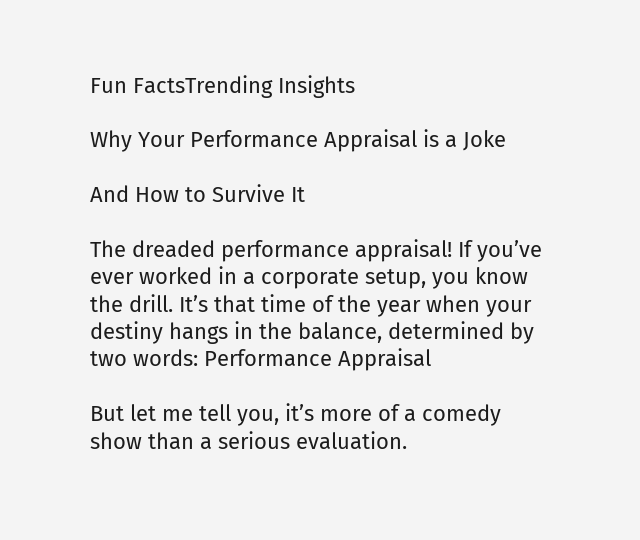Fun FactsTrending Insights

Why Your Performance Appraisal is a Joke

And How to Survive It

The dreaded performance appraisal! If you’ve ever worked in a corporate setup, you know the drill. It’s that time of the year when your destiny hangs in the balance, determined by two words: Performance Appraisal

But let me tell you, it’s more of a comedy show than a serious evaluation.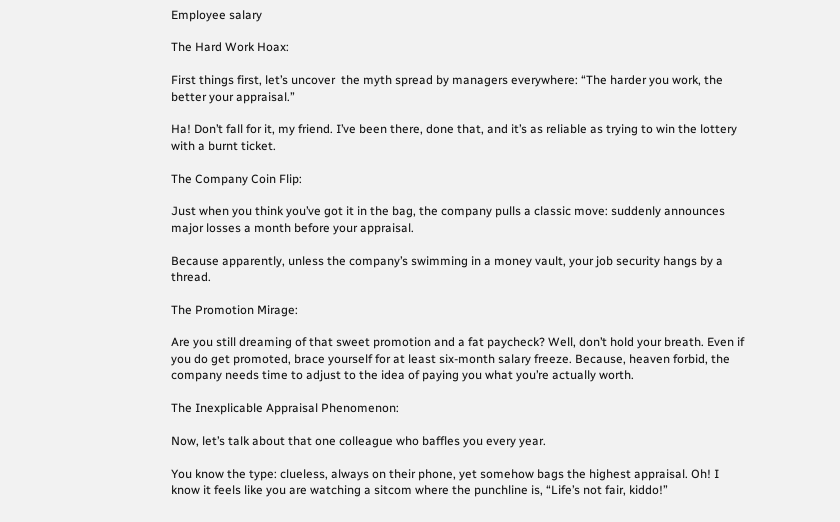Employee salary

The Hard Work Hoax:

First things first, let’s uncover  the myth spread by managers everywhere: “The harder you work, the better your appraisal.”

Ha! Don’t fall for it, my friend. I’ve been there, done that, and it’s as reliable as trying to win the lottery with a burnt ticket.

The Company Coin Flip:

Just when you think you’ve got it in the bag, the company pulls a classic move: suddenly announces major losses a month before your appraisal.

Because apparently, unless the company’s swimming in a money vault, your job security hangs by a thread.

The Promotion Mirage:

Are you still dreaming of that sweet promotion and a fat paycheck? Well, don’t hold your breath. Even if you do get promoted, brace yourself for at least six-month salary freeze. Because, heaven forbid, the company needs time to adjust to the idea of paying you what you’re actually worth.

The Inexplicable Appraisal Phenomenon:

Now, let’s talk about that one colleague who baffles you every year.

You know the type: clueless, always on their phone, yet somehow bags the highest appraisal. Oh! I know it feels like you are watching a sitcom where the punchline is, “Life’s not fair, kiddo!”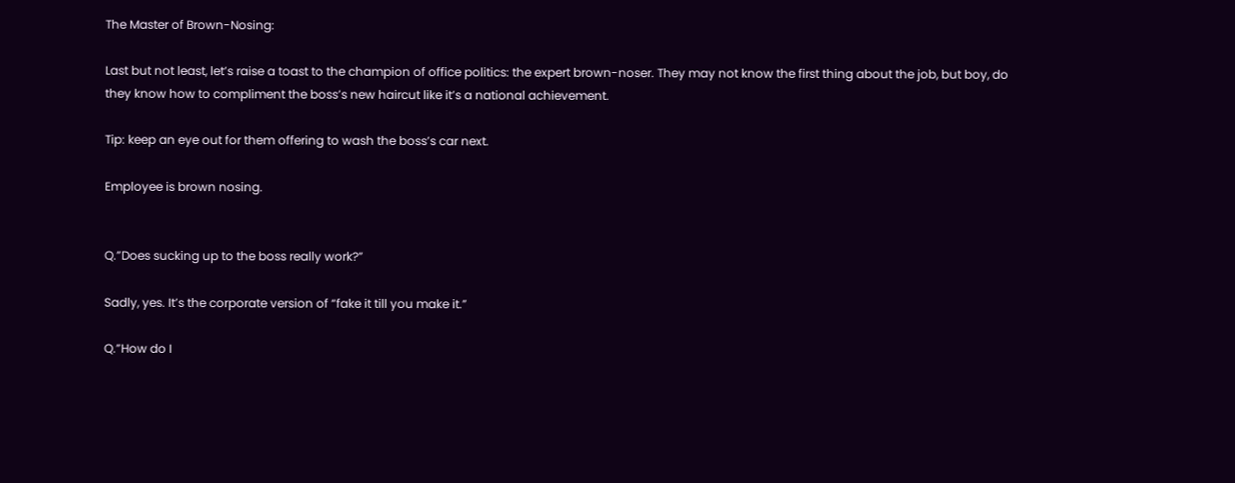The Master of Brown-Nosing:

Last but not least, let’s raise a toast to the champion of office politics: the expert brown-noser. They may not know the first thing about the job, but boy, do they know how to compliment the boss’s new haircut like it’s a national achievement.

Tip: keep an eye out for them offering to wash the boss’s car next.

Employee is brown nosing.


Q.”Does sucking up to the boss really work?”

Sadly, yes. It’s the corporate version of “fake it till you make it.”

Q.”How do I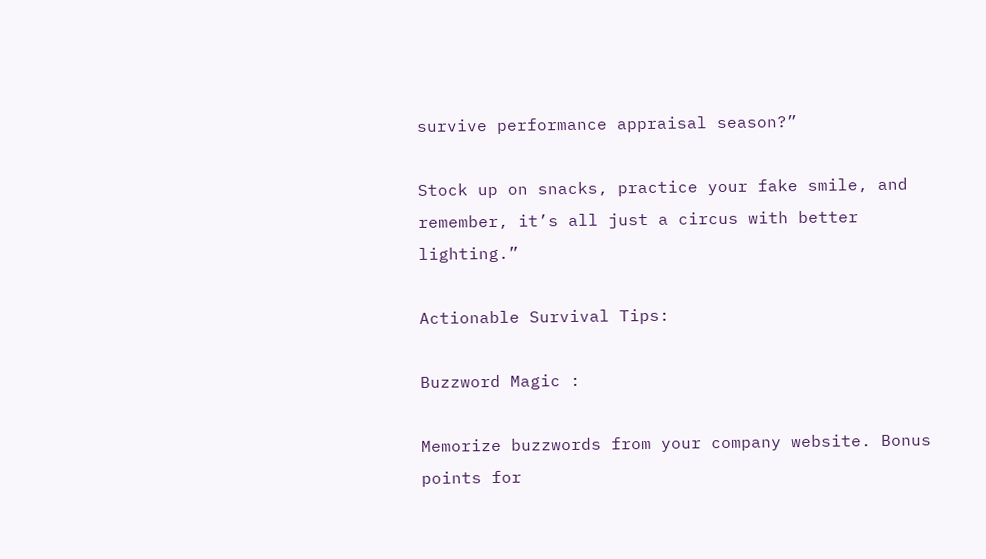survive performance appraisal season?”

Stock up on snacks, practice your fake smile, and remember, it’s all just a circus with better lighting.”

Actionable Survival Tips:

Buzzword Magic :

Memorize buzzwords from your company website. Bonus points for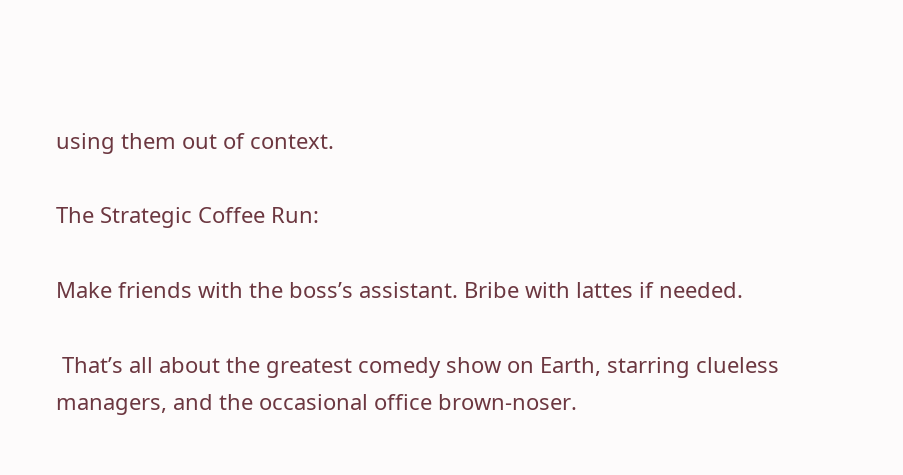using them out of context.

The Strategic Coffee Run:

Make friends with the boss’s assistant. Bribe with lattes if needed.

 That’s all about the greatest comedy show on Earth, starring clueless managers, and the occasional office brown-noser.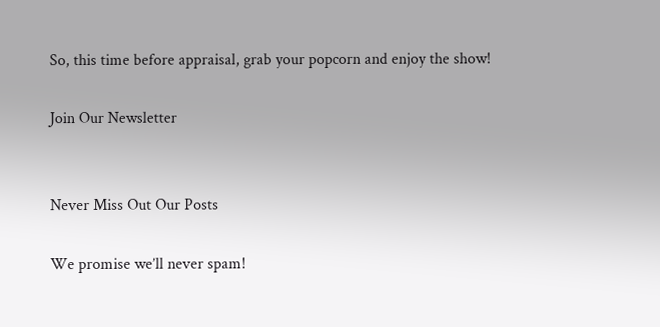So, this time before appraisal, grab your popcorn and enjoy the show!

Join Our Newsletter


Never Miss Out Our Posts

We promise we’ll never spam!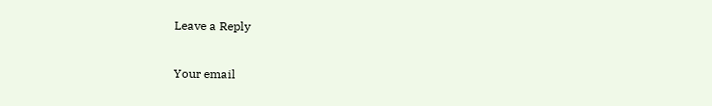Leave a Reply

Your email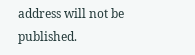address will not be published.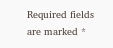Required fields are marked *